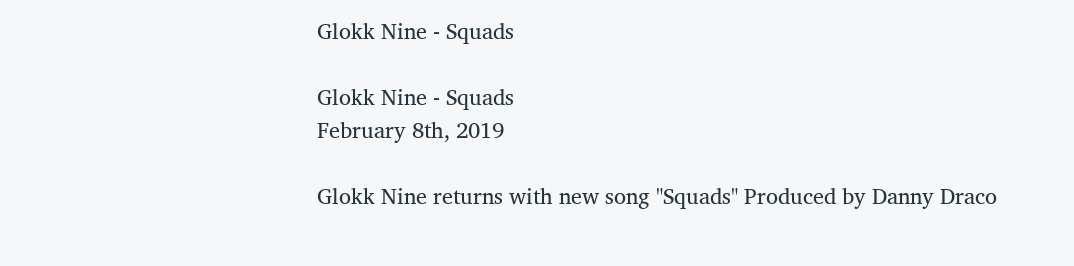Glokk Nine - Squads

Glokk Nine - Squads
February 8th, 2019

Glokk Nine returns with new song "Squads" Produced by Danny Draco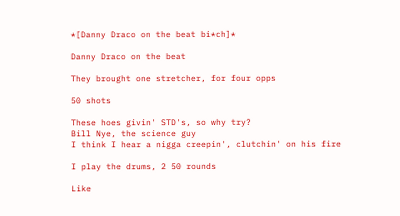*[Danny Draco on the beat bi*ch]*

Danny Draco on the beat

They brought one stretcher, for four opps

50 shots

These hoes givin' STD's, so why try?
Bill Nye, the science guy
I think I hear a nigga creepin', clutchin' on his fire

I play the drums, 2 50 rounds

Like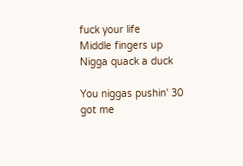fuck your life
Middle fingers up
Nigga quack a duck

You niggas pushin' 30 got me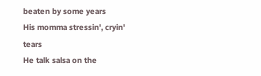beaten by some years
His momma stressin', cryin' tears
He talk salsa on the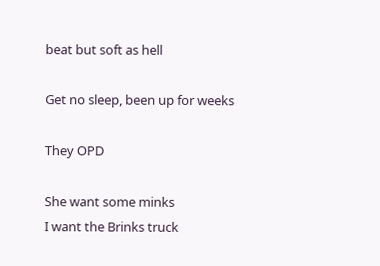beat but soft as hell

Get no sleep, been up for weeks

They OPD

She want some minks
I want the Brinks truck